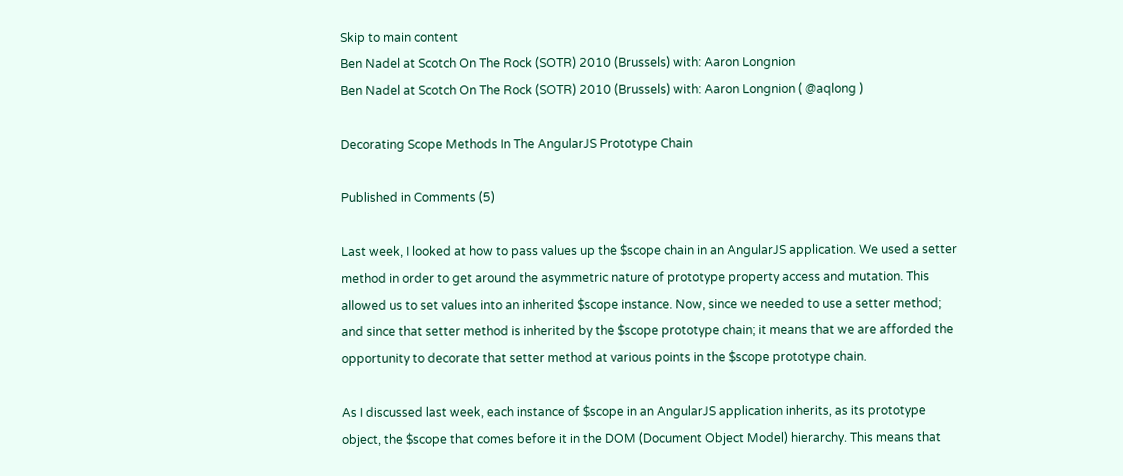Skip to main content
Ben Nadel at Scotch On The Rock (SOTR) 2010 (Brussels) with: Aaron Longnion
Ben Nadel at Scotch On The Rock (SOTR) 2010 (Brussels) with: Aaron Longnion ( @aqlong )

Decorating Scope Methods In The AngularJS Prototype Chain

Published in Comments (5)

Last week, I looked at how to pass values up the $scope chain in an AngularJS application. We used a setter method in order to get around the asymmetric nature of prototype property access and mutation. This allowed us to set values into an inherited $scope instance. Now, since we needed to use a setter method; and since that setter method is inherited by the $scope prototype chain; it means that we are afforded the opportunity to decorate that setter method at various points in the $scope prototype chain.

As I discussed last week, each instance of $scope in an AngularJS application inherits, as its prototype object, the $scope that comes before it in the DOM (Document Object Model) hierarchy. This means that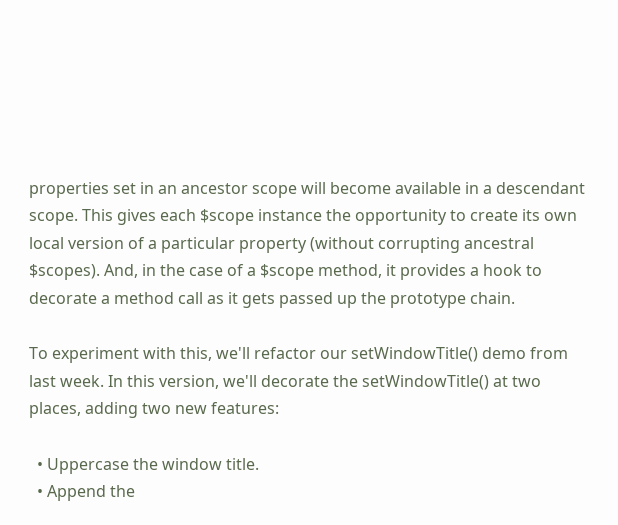properties set in an ancestor scope will become available in a descendant scope. This gives each $scope instance the opportunity to create its own local version of a particular property (without corrupting ancestral $scopes). And, in the case of a $scope method, it provides a hook to decorate a method call as it gets passed up the prototype chain.

To experiment with this, we'll refactor our setWindowTitle() demo from last week. In this version, we'll decorate the setWindowTitle() at two places, adding two new features:

  • Uppercase the window title.
  • Append the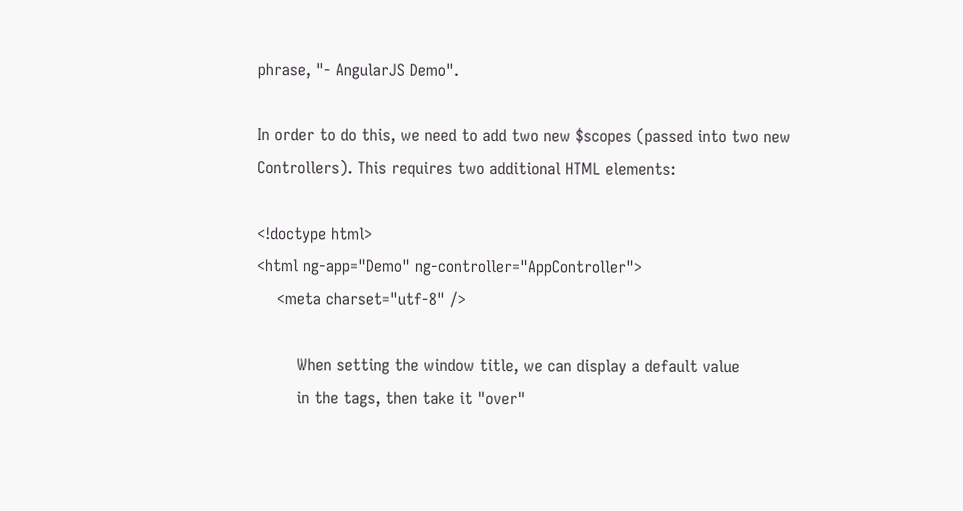phrase, "- AngularJS Demo".

In order to do this, we need to add two new $scopes (passed into two new Controllers). This requires two additional HTML elements:

<!doctype html>
<html ng-app="Demo" ng-controller="AppController">
    <meta charset="utf-8" />

        When setting the window title, we can display a default value
        in the tags, then take it "over"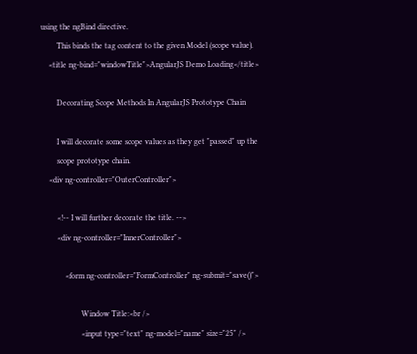using the ngBind directive.
        This binds the tag content to the given Model (scope value).
    <title ng-bind="windowTitle">AngularJS Demo Loading</title>

        Decorating Scope Methods In AngularJS Prototype Chain

        I will decorate some scope values as they get "passed" up the
        scope prototype chain.
    <div ng-controller="OuterController">

        <!-- I will further decorate the title. -->
        <div ng-controller="InnerController">

            <form ng-controller="FormController" ng-submit="save()">

                    Window Title:<br />
                    <input type="text" ng-model="name" size="25" />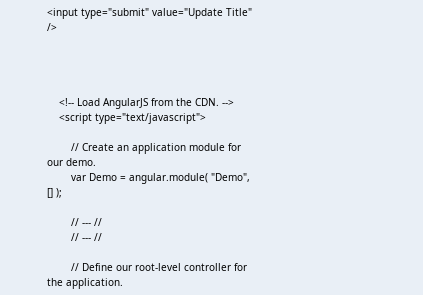<input type="submit" value="Update Title" />




    <!-- Load AngularJS from the CDN. -->
    <script type="text/javascript">

        // Create an application module for our demo.
        var Demo = angular.module( "Demo", [] );

        // --- //
        // --- //

        // Define our root-level controller for the application.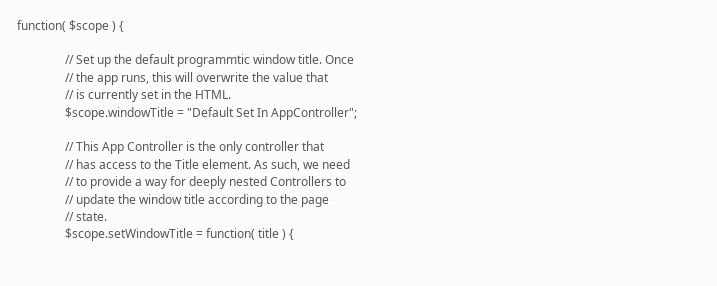function( $scope ) {

                // Set up the default programmtic window title. Once
                // the app runs, this will overwrite the value that
                // is currently set in the HTML.
                $scope.windowTitle = "Default Set In AppController";

                // This App Controller is the only controller that
                // has access to the Title element. As such, we need
                // to provide a way for deeply nested Controllers to
                // update the window title according to the page
                // state.
                $scope.setWindowTitle = function( title ) {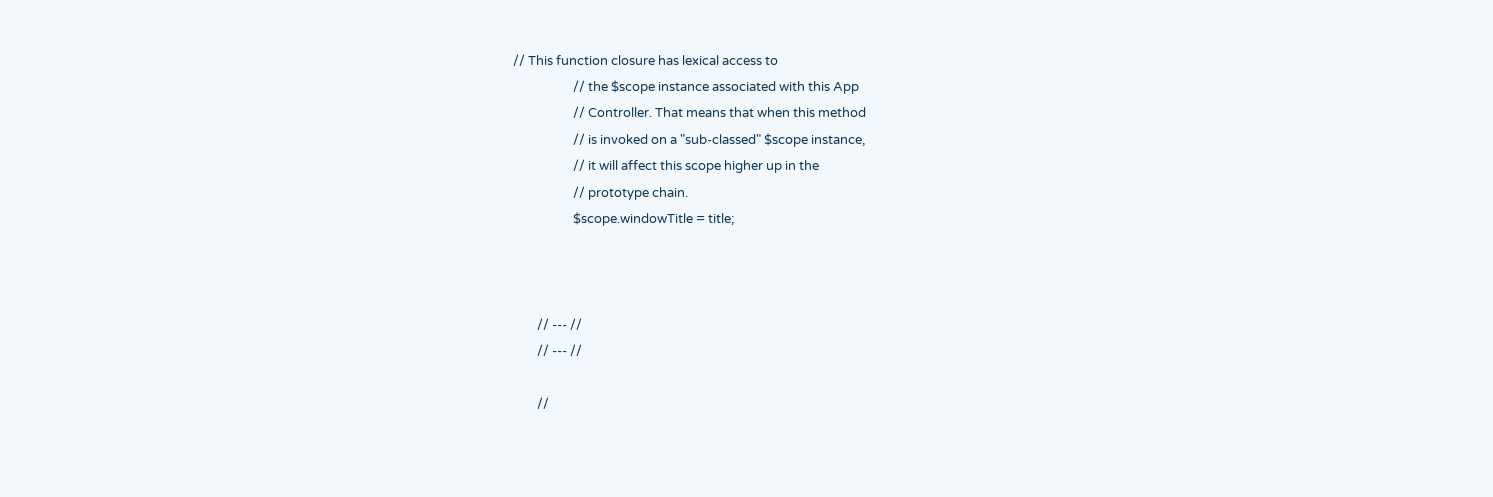// This function closure has lexical access to
                    // the $scope instance associated with this App
                    // Controller. That means that when this method
                    // is invoked on a "sub-classed" $scope instance,
                    // it will affect this scope higher up in the
                    // prototype chain.
                    $scope.windowTitle = title;



        // --- //
        // --- //

        //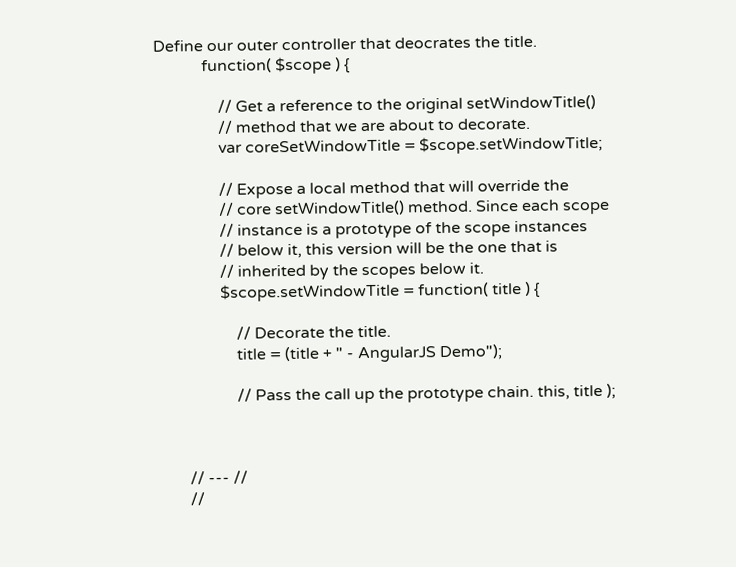Define our outer controller that deocrates the title.
            function( $scope ) {

                // Get a reference to the original setWindowTitle()
                // method that we are about to decorate.
                var coreSetWindowTitle = $scope.setWindowTitle;

                // Expose a local method that will override the
                // core setWindowTitle() method. Since each scope
                // instance is a prototype of the scope instances
                // below it, this version will be the one that is
                // inherited by the scopes below it.
                $scope.setWindowTitle = function( title ) {

                    // Decorate the title.
                    title = (title + " - AngularJS Demo");

                    // Pass the call up the prototype chain. this, title );



        // --- //
        //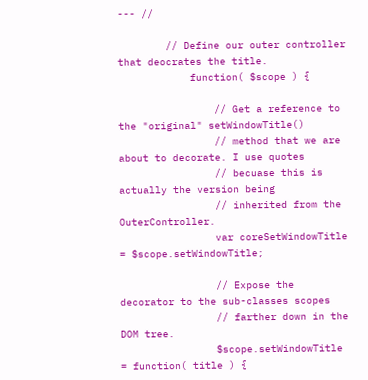--- //

        // Define our outer controller that deocrates the title.
            function( $scope ) {

                // Get a reference to the "original" setWindowTitle()
                // method that we are about to decorate. I use quotes
                // becuase this is actually the version being
                // inherited from the OuterController.
                var coreSetWindowTitle = $scope.setWindowTitle;

                // Expose the decorator to the sub-classes scopes
                // farther down in the DOM tree.
                $scope.setWindowTitle = function( title ) {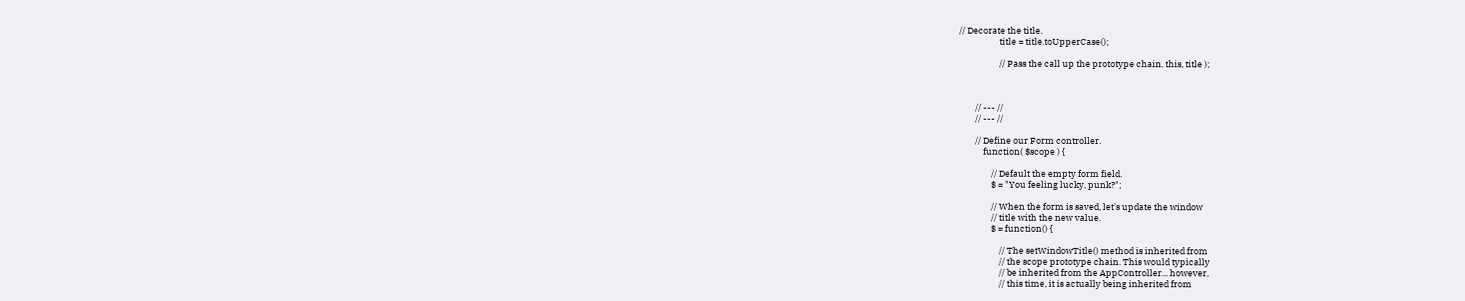// Decorate the title.
                    title = title.toUpperCase();

                    // Pass the call up the prototype chain. this, title );



        // --- //
        // --- //

        // Define our Form controller.
            function( $scope ) {

                // Default the empty form field.
                $ = "You feeling lucky, punk?";

                // When the form is saved, let's update the window
                // title with the new value.
                $ = function() {

                    // The setWindowTitle() method is inherited from
                    // the scope prototype chain. This would typically
                    // be inherited from the AppController... however,
                    // this time, it is actually being inherited from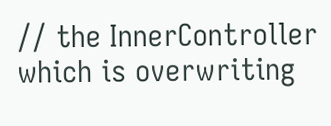// the InnerController which is overwriting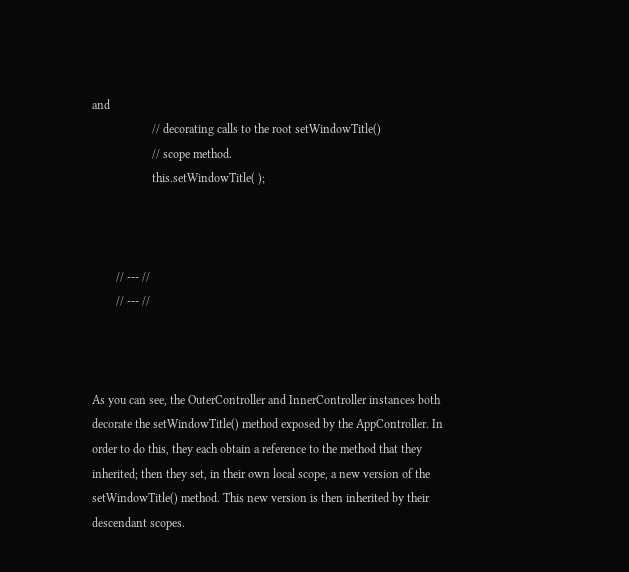and
                    // decorating calls to the root setWindowTitle()
                    // scope method.
                    this.setWindowTitle( );



        // --- //
        // --- //



As you can see, the OuterController and InnerController instances both decorate the setWindowTitle() method exposed by the AppController. In order to do this, they each obtain a reference to the method that they inherited; then they set, in their own local scope, a new version of the setWindowTitle() method. This new version is then inherited by their descendant scopes.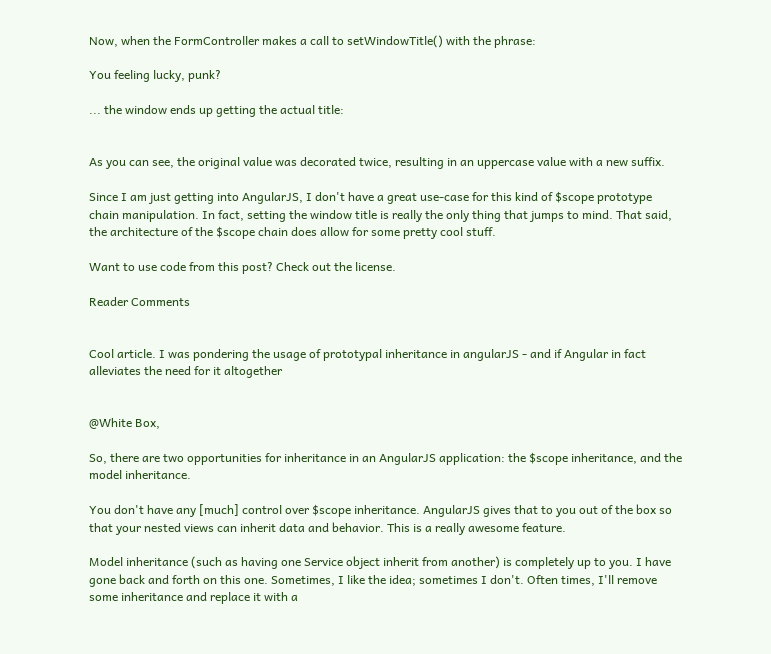Now, when the FormController makes a call to setWindowTitle() with the phrase:

You feeling lucky, punk?

... the window ends up getting the actual title:


As you can see, the original value was decorated twice, resulting in an uppercase value with a new suffix.

Since I am just getting into AngularJS, I don't have a great use-case for this kind of $scope prototype chain manipulation. In fact, setting the window title is really the only thing that jumps to mind. That said, the architecture of the $scope chain does allow for some pretty cool stuff.

Want to use code from this post? Check out the license.

Reader Comments


Cool article. I was pondering the usage of prototypal inheritance in angularJS - and if Angular in fact alleviates the need for it altogether


@White Box,

So, there are two opportunities for inheritance in an AngularJS application: the $scope inheritance, and the model inheritance.

You don't have any [much] control over $scope inheritance. AngularJS gives that to you out of the box so that your nested views can inherit data and behavior. This is a really awesome feature.

Model inheritance (such as having one Service object inherit from another) is completely up to you. I have gone back and forth on this one. Sometimes, I like the idea; sometimes I don't. Often times, I'll remove some inheritance and replace it with a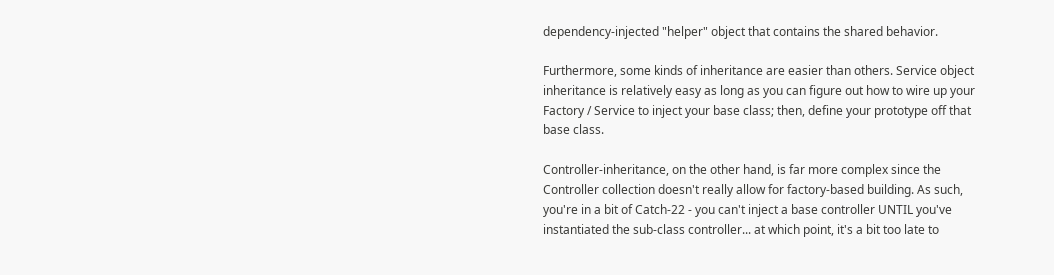dependency-injected "helper" object that contains the shared behavior.

Furthermore, some kinds of inheritance are easier than others. Service object inheritance is relatively easy as long as you can figure out how to wire up your Factory / Service to inject your base class; then, define your prototype off that base class.

Controller-inheritance, on the other hand, is far more complex since the Controller collection doesn't really allow for factory-based building. As such, you're in a bit of Catch-22 - you can't inject a base controller UNTIL you've instantiated the sub-class controller... at which point, it's a bit too late to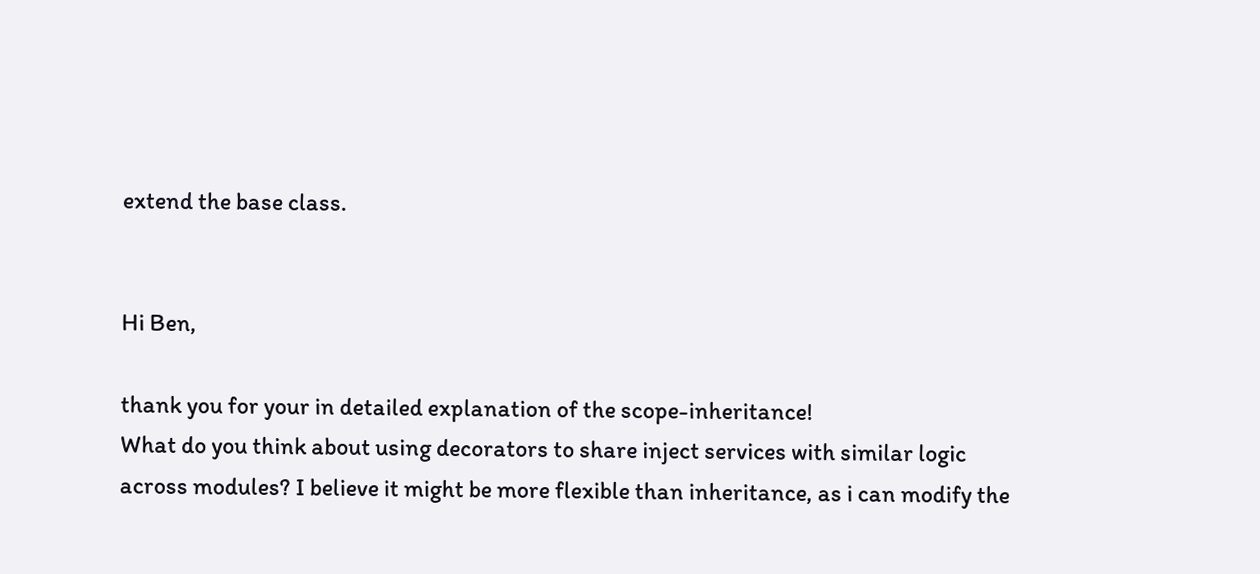extend the base class.


Hi Ben,

thank you for your in detailed explanation of the scope-inheritance!
What do you think about using decorators to share inject services with similar logic across modules? I believe it might be more flexible than inheritance, as i can modify the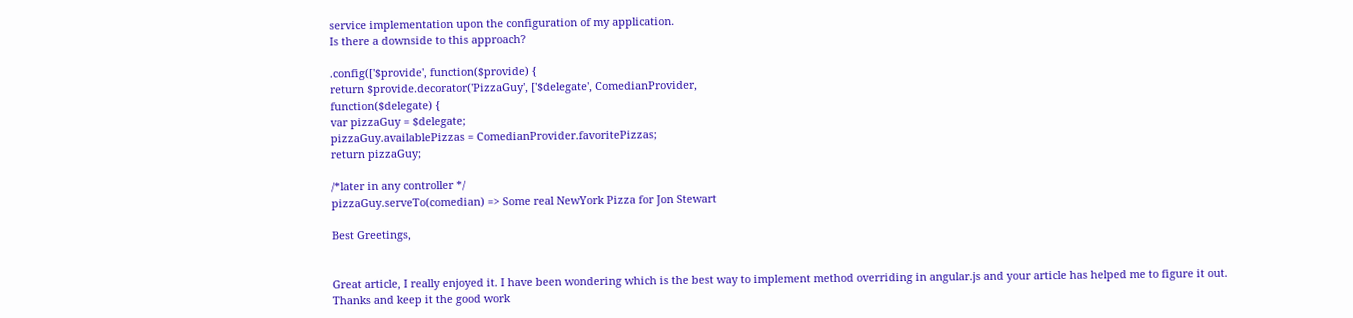service implementation upon the configuration of my application.
Is there a downside to this approach?

.config(['$provide', function($provide) {
return $provide.decorator('PizzaGuy', ['$delegate', ComedianProvider,
function($delegate) {
var pizzaGuy = $delegate;
pizzaGuy.availablePizzas = ComedianProvider.favoritePizzas;
return pizzaGuy;

/*later in any controller */
pizzaGuy.serveTo(comedian) => Some real NewYork Pizza for Jon Stewart

Best Greetings,


Great article, I really enjoyed it. I have been wondering which is the best way to implement method overriding in angular.js and your article has helped me to figure it out.
Thanks and keep it the good work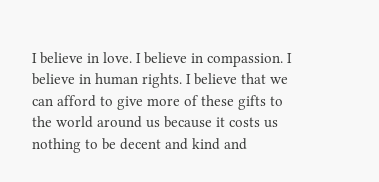I believe in love. I believe in compassion. I believe in human rights. I believe that we can afford to give more of these gifts to the world around us because it costs us nothing to be decent and kind and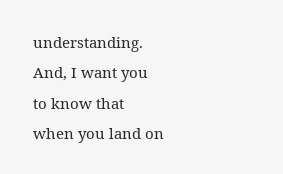understanding. And, I want you to know that when you land on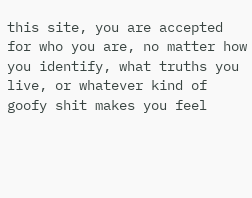this site, you are accepted for who you are, no matter how you identify, what truths you live, or whatever kind of goofy shit makes you feel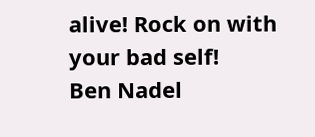alive! Rock on with your bad self!
Ben Nadel